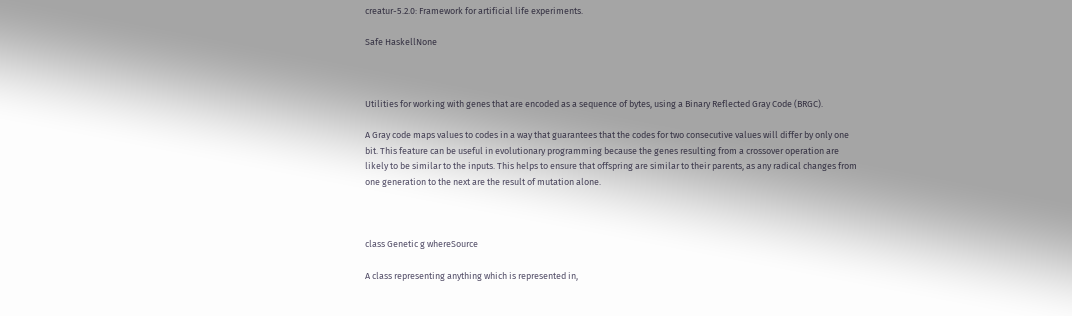creatur-5.2.0: Framework for artificial life experiments.

Safe HaskellNone



Utilities for working with genes that are encoded as a sequence of bytes, using a Binary Reflected Gray Code (BRGC).

A Gray code maps values to codes in a way that guarantees that the codes for two consecutive values will differ by only one bit. This feature can be useful in evolutionary programming because the genes resulting from a crossover operation are likely to be similar to the inputs. This helps to ensure that offspring are similar to their parents, as any radical changes from one generation to the next are the result of mutation alone.



class Genetic g whereSource

A class representing anything which is represented in,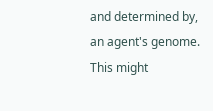and determined by, an agent's genome. This might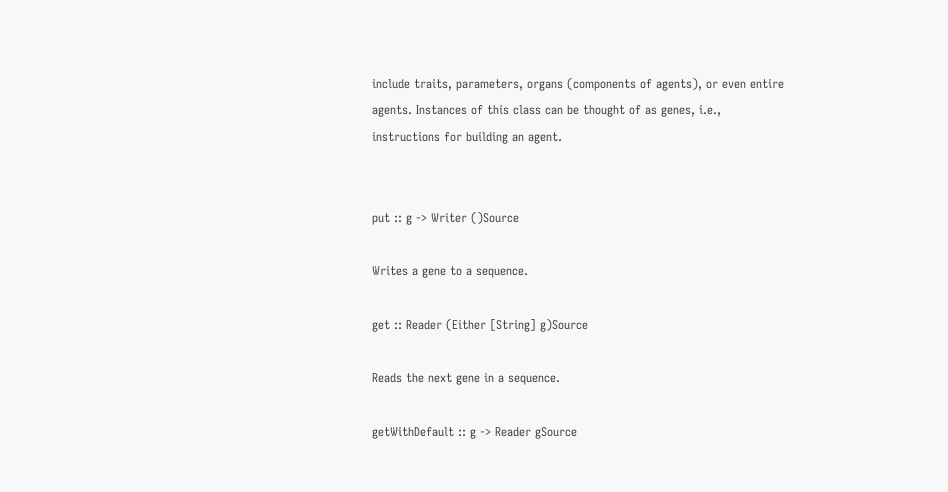include traits, parameters, organs (components of agents), or even entire agents. Instances of this class can be thought of as genes, i.e., instructions for building an agent.


put :: g -> Writer ()Source

Writes a gene to a sequence.

get :: Reader (Either [String] g)Source

Reads the next gene in a sequence.

getWithDefault :: g -> Reader gSource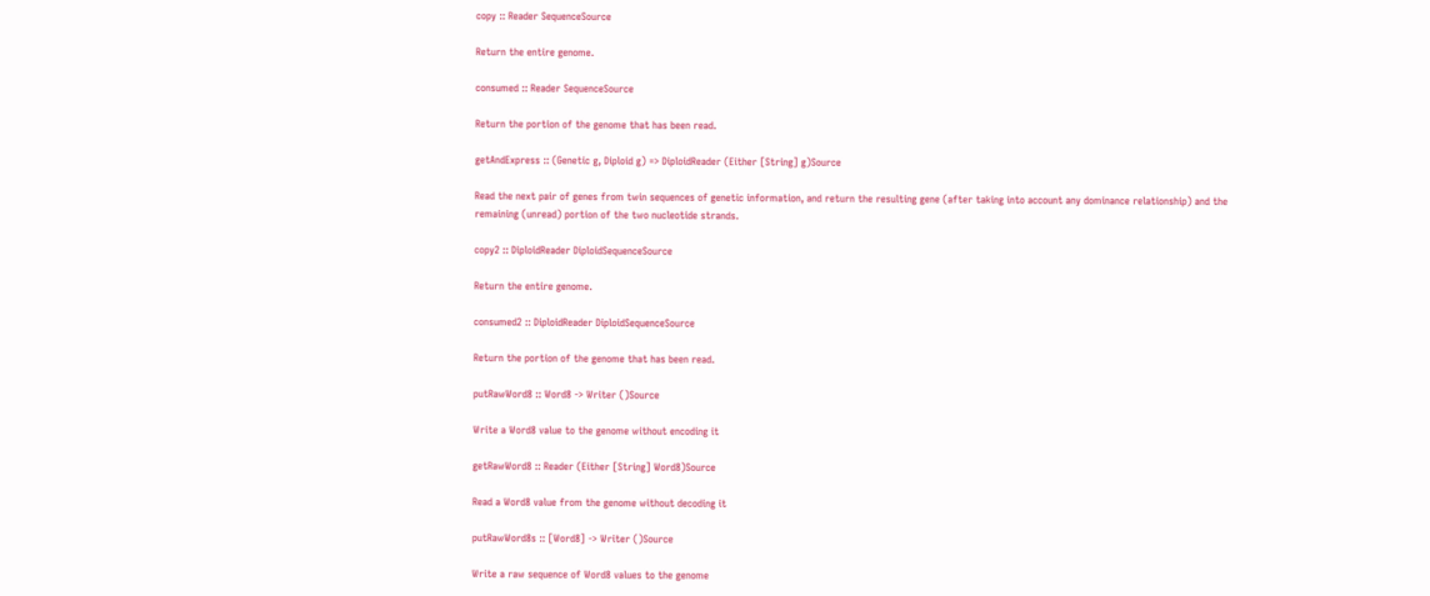copy :: Reader SequenceSource

Return the entire genome.

consumed :: Reader SequenceSource

Return the portion of the genome that has been read.

getAndExpress :: (Genetic g, Diploid g) => DiploidReader (Either [String] g)Source

Read the next pair of genes from twin sequences of genetic information, and return the resulting gene (after taking into account any dominance relationship) and the remaining (unread) portion of the two nucleotide strands.

copy2 :: DiploidReader DiploidSequenceSource

Return the entire genome.

consumed2 :: DiploidReader DiploidSequenceSource

Return the portion of the genome that has been read.

putRawWord8 :: Word8 -> Writer ()Source

Write a Word8 value to the genome without encoding it

getRawWord8 :: Reader (Either [String] Word8)Source

Read a Word8 value from the genome without decoding it

putRawWord8s :: [Word8] -> Writer ()Source

Write a raw sequence of Word8 values to the genome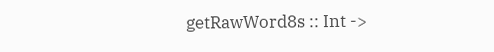getRawWord8s :: Int ->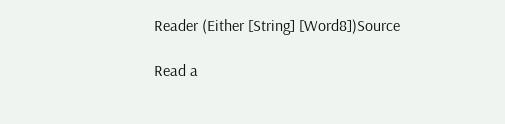Reader (Either [String] [Word8])Source

Read a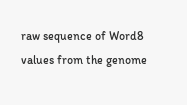raw sequence of Word8 values from the genome